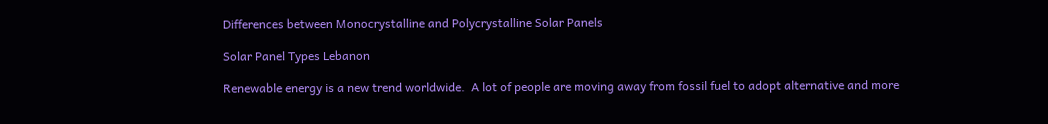Differences between Monocrystalline and Polycrystalline Solar Panels

Solar Panel Types Lebanon

Renewable energy is a new trend worldwide.  A lot of people are moving away from fossil fuel to adopt alternative and more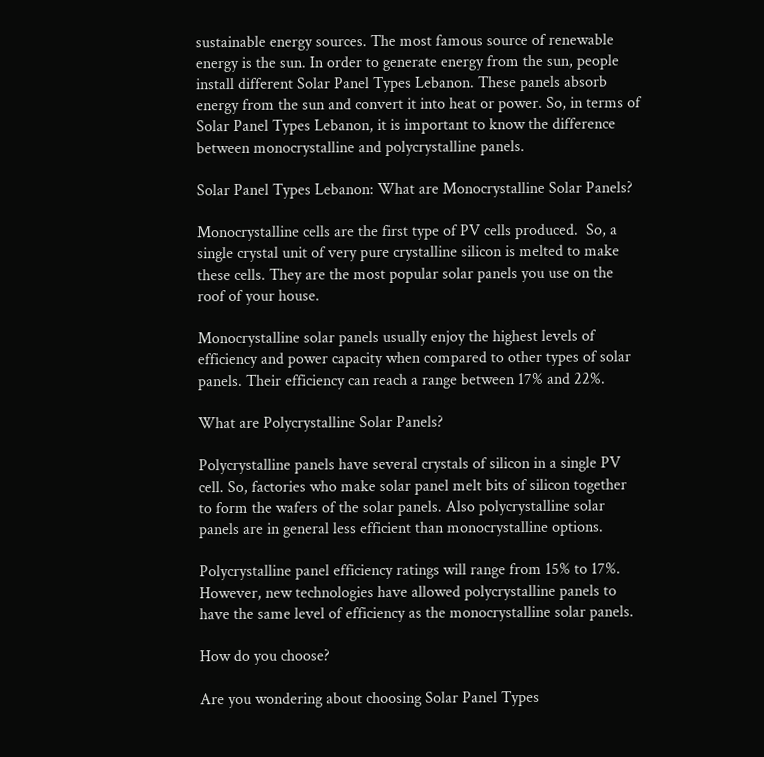sustainable energy sources. The most famous source of renewable energy is the sun. In order to generate energy from the sun, people install different Solar Panel Types Lebanon. These panels absorb energy from the sun and convert it into heat or power. So, in terms of Solar Panel Types Lebanon, it is important to know the difference between monocrystalline and polycrystalline panels.

Solar Panel Types Lebanon: What are Monocrystalline Solar Panels?

Monocrystalline cells are the first type of PV cells produced.  So, a single crystal unit of very pure crystalline silicon is melted to make these cells. They are the most popular solar panels you use on the roof of your house.

Monocrystalline solar panels usually enjoy the highest levels of efficiency and power capacity when compared to other types of solar panels. Their efficiency can reach a range between 17% and 22%.

What are Polycrystalline Solar Panels?

Polycrystalline panels have several crystals of silicon in a single PV cell. So, factories who make solar panel melt bits of silicon together to form the wafers of the solar panels. Also polycrystalline solar panels are in general less efficient than monocrystalline options.

Polycrystalline panel efficiency ratings will range from 15% to 17%. However, new technologies have allowed polycrystalline panels to have the same level of efficiency as the monocrystalline solar panels.

How do you choose?

Are you wondering about choosing Solar Panel Types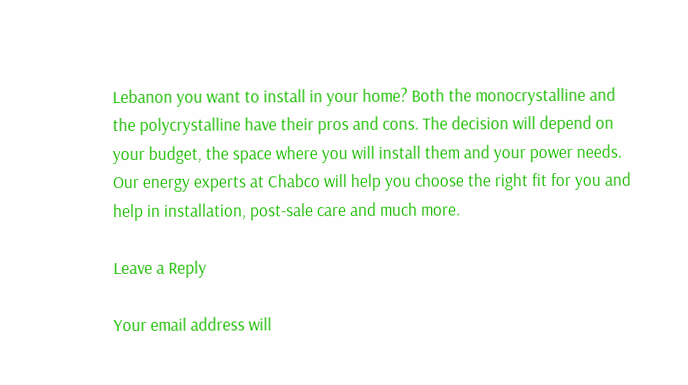Lebanon you want to install in your home? Both the monocrystalline and the polycrystalline have their pros and cons. The decision will depend on your budget, the space where you will install them and your power needs. Our energy experts at Chabco will help you choose the right fit for you and help in installation, post-sale care and much more.

Leave a Reply

Your email address will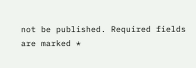not be published. Required fields are marked *